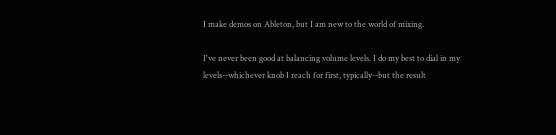I make demos on Ableton, but I am new to the world of mixing.

I've never been good at balancing volume levels. I do my best to dial in my levels--whichever knob I reach for first, typically--but the result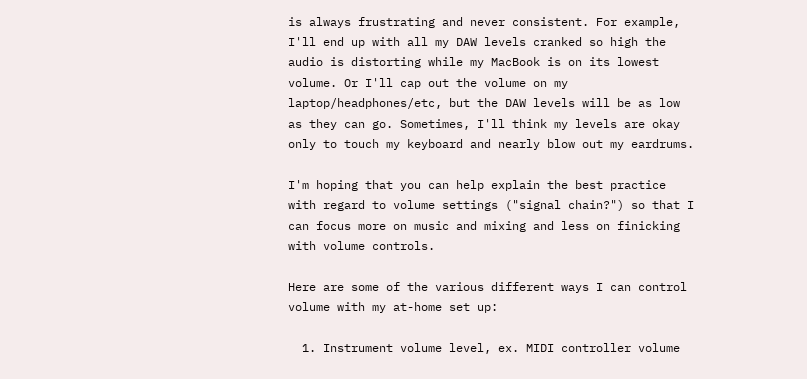is always frustrating and never consistent. For example, I'll end up with all my DAW levels cranked so high the audio is distorting while my MacBook is on its lowest volume. Or I'll cap out the volume on my laptop/headphones/etc, but the DAW levels will be as low as they can go. Sometimes, I'll think my levels are okay only to touch my keyboard and nearly blow out my eardrums.

I'm hoping that you can help explain the best practice with regard to volume settings ("signal chain?") so that I can focus more on music and mixing and less on finicking with volume controls.

Here are some of the various different ways I can control volume with my at-home set up:

  1. Instrument volume level, ex. MIDI controller volume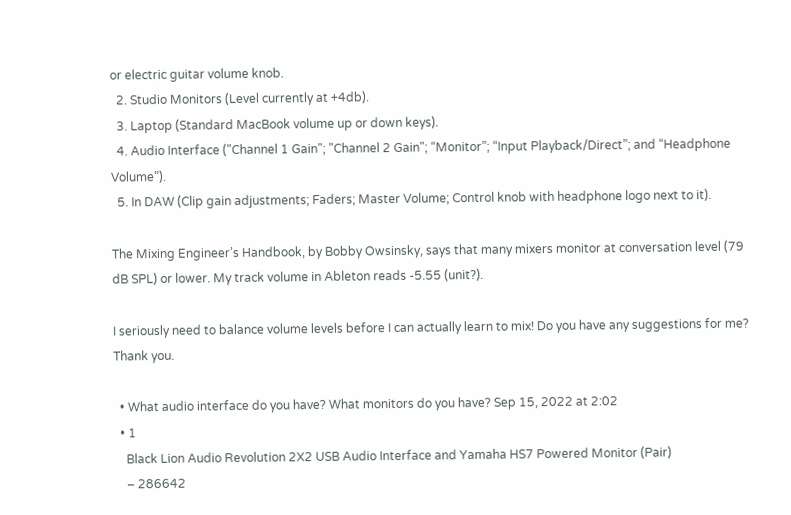or electric guitar volume knob.
  2. Studio Monitors (Level currently at +4db).
  3. Laptop (Standard MacBook volume up or down keys).
  4. Audio Interface ("Channel 1 Gain"; "Channel 2 Gain"; “Monitor”; “Input Playback/Direct”; and “Headphone Volume”).
  5. In DAW (Clip gain adjustments; Faders; Master Volume; Control knob with headphone logo next to it).

The Mixing Engineer’s Handbook, by Bobby Owsinsky, says that many mixers monitor at conversation level (79 dB SPL) or lower. My track volume in Ableton reads -5.55 (unit?).

I seriously need to balance volume levels before I can actually learn to mix! Do you have any suggestions for me? Thank you.

  • What audio interface do you have? What monitors do you have? Sep 15, 2022 at 2:02
  • 1
    Black Lion Audio Revolution 2X2 USB Audio Interface and Yamaha HS7 Powered Monitor (Pair)
    – 286642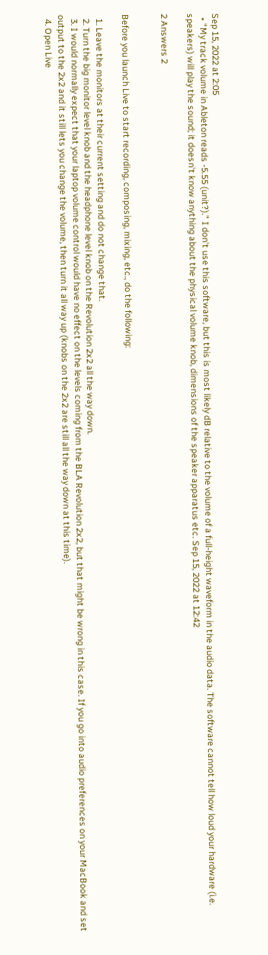Sep 15, 2022 at 2:05
  • "My track volume in Ableton reads -5.55 (unit?)." I don't use this software, but this is most likely dB relative to the volume of a full-height waveform in the audio data. The software cannot tell how loud your hardware (i.e. speakers) will play the sound; it doesn't know anything about the physical volume knob, dimensions of the speaker apparatus etc. Sep 15, 2022 at 12:42

2 Answers 2


Before you launch Live to start recording, composing, mixing, etc., do the following:

  1. Leave the monitors at their current setting and do not change that.
  2. Turn the big monitor level knob and the headphone level knob on the Revolution 2x2 all the way down.
  3. I would normally expect that your laptop volume control would have no effect on the levels coming from the BLA Revolution 2x2, but that might be wrong in this case. If you go into audio preferences on your MacBook and set output to the 2x2 and it still lets you change the volume, then turn it all way up (knobs on the 2x2 are still all the way down at this time).
  4. Open Live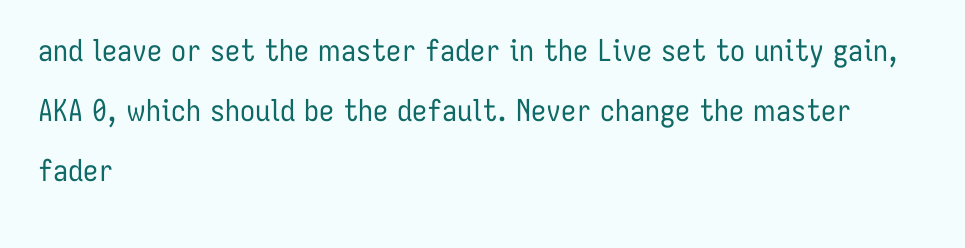and leave or set the master fader in the Live set to unity gain, AKA 0, which should be the default. Never change the master fader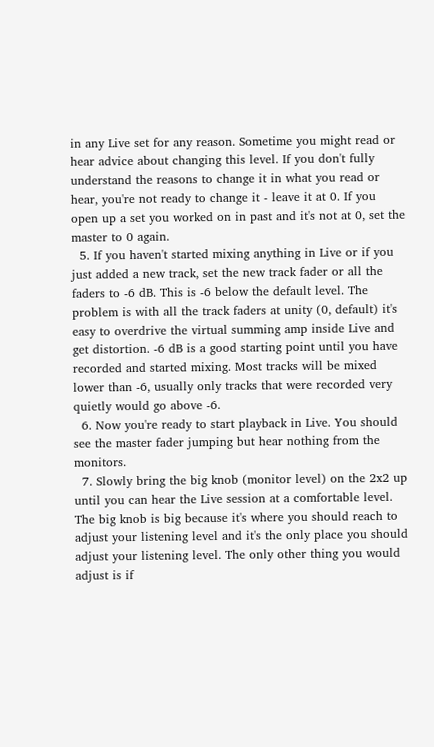in any Live set for any reason. Sometime you might read or hear advice about changing this level. If you don't fully understand the reasons to change it in what you read or hear, you're not ready to change it - leave it at 0. If you open up a set you worked on in past and it's not at 0, set the master to 0 again.
  5. If you haven't started mixing anything in Live or if you just added a new track, set the new track fader or all the faders to -6 dB. This is -6 below the default level. The problem is with all the track faders at unity (0, default) it's easy to overdrive the virtual summing amp inside Live and get distortion. -6 dB is a good starting point until you have recorded and started mixing. Most tracks will be mixed lower than -6, usually only tracks that were recorded very quietly would go above -6.
  6. Now you're ready to start playback in Live. You should see the master fader jumping but hear nothing from the monitors.
  7. Slowly bring the big knob (monitor level) on the 2x2 up until you can hear the Live session at a comfortable level. The big knob is big because it's where you should reach to adjust your listening level and it's the only place you should adjust your listening level. The only other thing you would adjust is if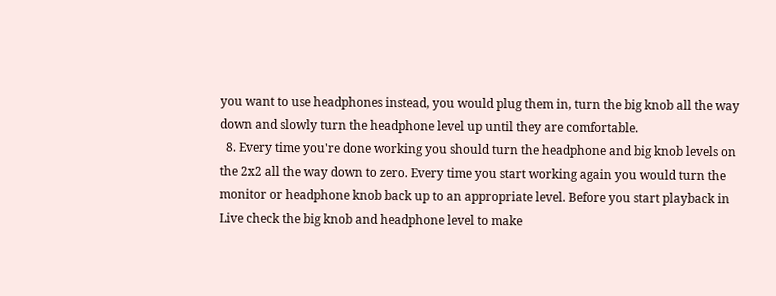you want to use headphones instead, you would plug them in, turn the big knob all the way down and slowly turn the headphone level up until they are comfortable.
  8. Every time you're done working you should turn the headphone and big knob levels on the 2x2 all the way down to zero. Every time you start working again you would turn the monitor or headphone knob back up to an appropriate level. Before you start playback in Live check the big knob and headphone level to make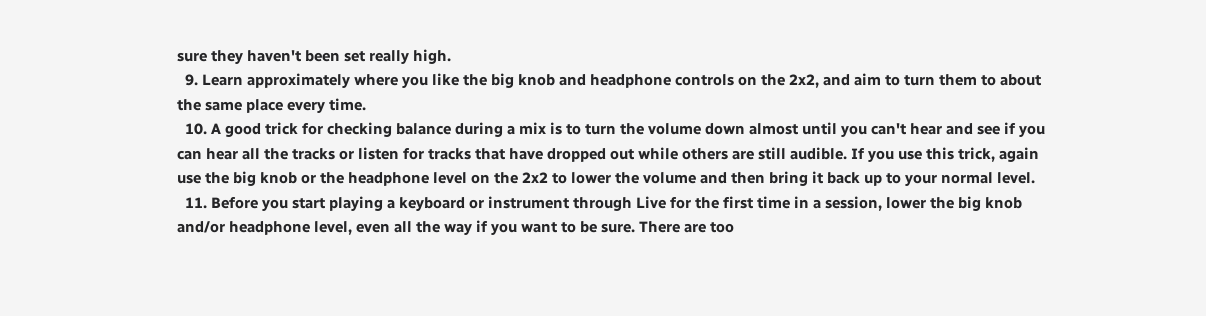sure they haven't been set really high.
  9. Learn approximately where you like the big knob and headphone controls on the 2x2, and aim to turn them to about the same place every time.
  10. A good trick for checking balance during a mix is to turn the volume down almost until you can't hear and see if you can hear all the tracks or listen for tracks that have dropped out while others are still audible. If you use this trick, again use the big knob or the headphone level on the 2x2 to lower the volume and then bring it back up to your normal level.
  11. Before you start playing a keyboard or instrument through Live for the first time in a session, lower the big knob and/or headphone level, even all the way if you want to be sure. There are too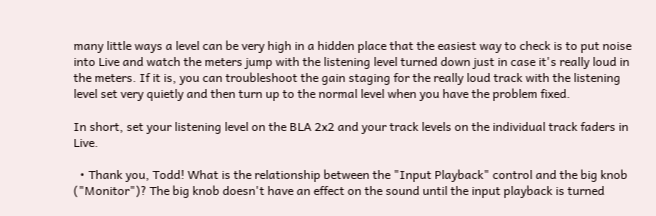many little ways a level can be very high in a hidden place that the easiest way to check is to put noise into Live and watch the meters jump with the listening level turned down just in case it's really loud in the meters. If it is, you can troubleshoot the gain staging for the really loud track with the listening level set very quietly and then turn up to the normal level when you have the problem fixed.

In short, set your listening level on the BLA 2x2 and your track levels on the individual track faders in Live.

  • Thank you, Todd! What is the relationship between the "Input Playback" control and the big knob ("Monitor")? The big knob doesn't have an effect on the sound until the input playback is turned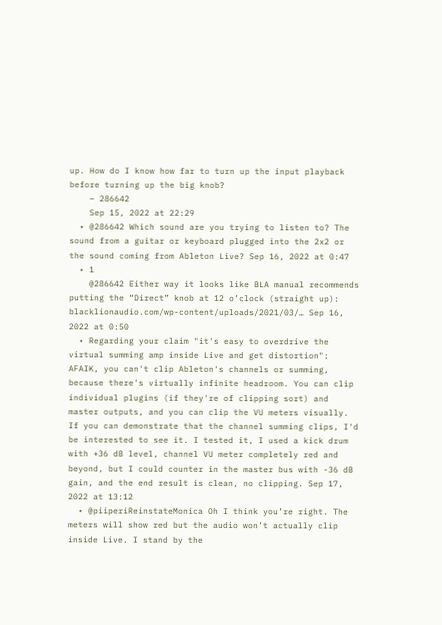up. How do I know how far to turn up the input playback before turning up the big knob?
    – 286642
    Sep 15, 2022 at 22:29
  • @286642 Which sound are you trying to listen to? The sound from a guitar or keyboard plugged into the 2x2 or the sound coming from Ableton Live? Sep 16, 2022 at 0:47
  • 1
    @286642 Either way it looks like BLA manual recommends putting the “Direct” knob at 12 o’clock (straight up): blacklionaudio.com/wp-content/uploads/2021/03/… Sep 16, 2022 at 0:50
  • Regarding your claim "it's easy to overdrive the virtual summing amp inside Live and get distortion": AFAIK, you can't clip Ableton's channels or summing, because there's virtually infinite headroom. You can clip individual plugins (if they're of clipping sort) and master outputs, and you can clip the VU meters visually. If you can demonstrate that the channel summing clips, I'd be interested to see it. I tested it, I used a kick drum with +36 dB level, channel VU meter completely red and beyond, but I could counter in the master bus with -36 dB gain, and the end result is clean, no clipping. Sep 17, 2022 at 13:12
  • @piiperiReinstateMonica Oh I think you’re right. The meters will show red but the audio won’t actually clip inside Live. I stand by the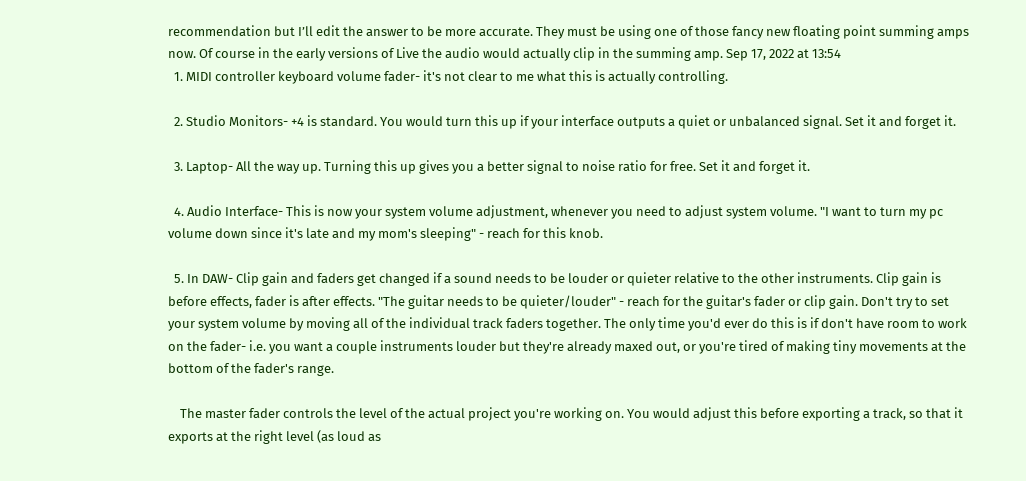recommendation but I’ll edit the answer to be more accurate. They must be using one of those fancy new floating point summing amps now. Of course in the early versions of Live the audio would actually clip in the summing amp. Sep 17, 2022 at 13:54
  1. MIDI controller keyboard volume fader- it's not clear to me what this is actually controlling.

  2. Studio Monitors- +4 is standard. You would turn this up if your interface outputs a quiet or unbalanced signal. Set it and forget it.

  3. Laptop- All the way up. Turning this up gives you a better signal to noise ratio for free. Set it and forget it.

  4. Audio Interface- This is now your system volume adjustment, whenever you need to adjust system volume. "I want to turn my pc volume down since it's late and my mom's sleeping" - reach for this knob.

  5. In DAW- Clip gain and faders get changed if a sound needs to be louder or quieter relative to the other instruments. Clip gain is before effects, fader is after effects. "The guitar needs to be quieter/louder" - reach for the guitar's fader or clip gain. Don't try to set your system volume by moving all of the individual track faders together. The only time you'd ever do this is if don't have room to work on the fader- i.e. you want a couple instruments louder but they're already maxed out, or you're tired of making tiny movements at the bottom of the fader's range.

    The master fader controls the level of the actual project you're working on. You would adjust this before exporting a track, so that it exports at the right level (as loud as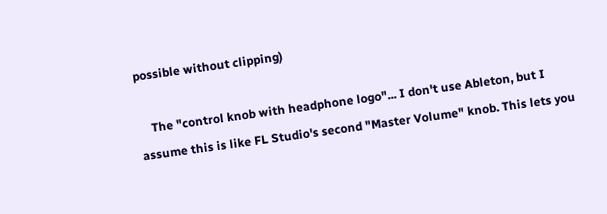possible without clipping)

    The "control knob with headphone logo"... I don't use Ableton, but I assume this is like FL Studio's second "Master Volume" knob. This lets you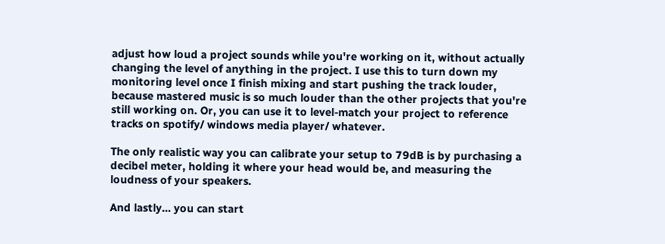adjust how loud a project sounds while you're working on it, without actually changing the level of anything in the project. I use this to turn down my monitoring level once I finish mixing and start pushing the track louder, because mastered music is so much louder than the other projects that you're still working on. Or, you can use it to level-match your project to reference tracks on spotify/ windows media player/ whatever.

The only realistic way you can calibrate your setup to 79dB is by purchasing a decibel meter, holding it where your head would be, and measuring the loudness of your speakers.

And lastly... you can start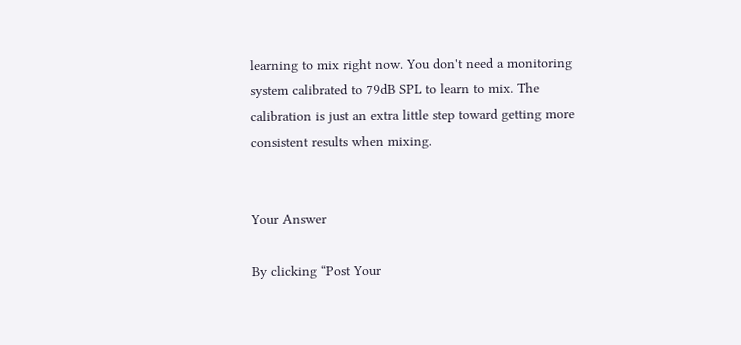learning to mix right now. You don't need a monitoring system calibrated to 79dB SPL to learn to mix. The calibration is just an extra little step toward getting more consistent results when mixing.


Your Answer

By clicking “Post Your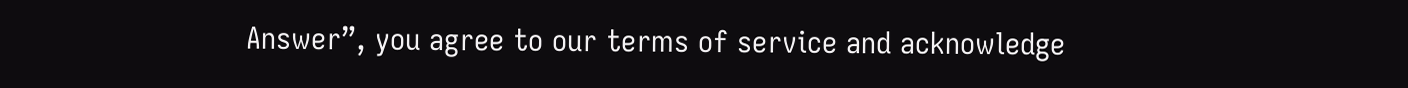Answer”, you agree to our terms of service and acknowledge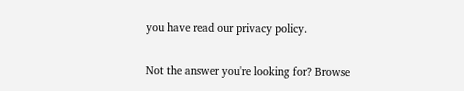you have read our privacy policy.

Not the answer you're looking for? Browse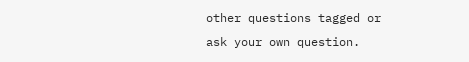other questions tagged or ask your own question.